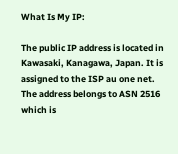What Is My IP:

The public IP address is located in Kawasaki, Kanagawa, Japan. It is assigned to the ISP au one net. The address belongs to ASN 2516 which is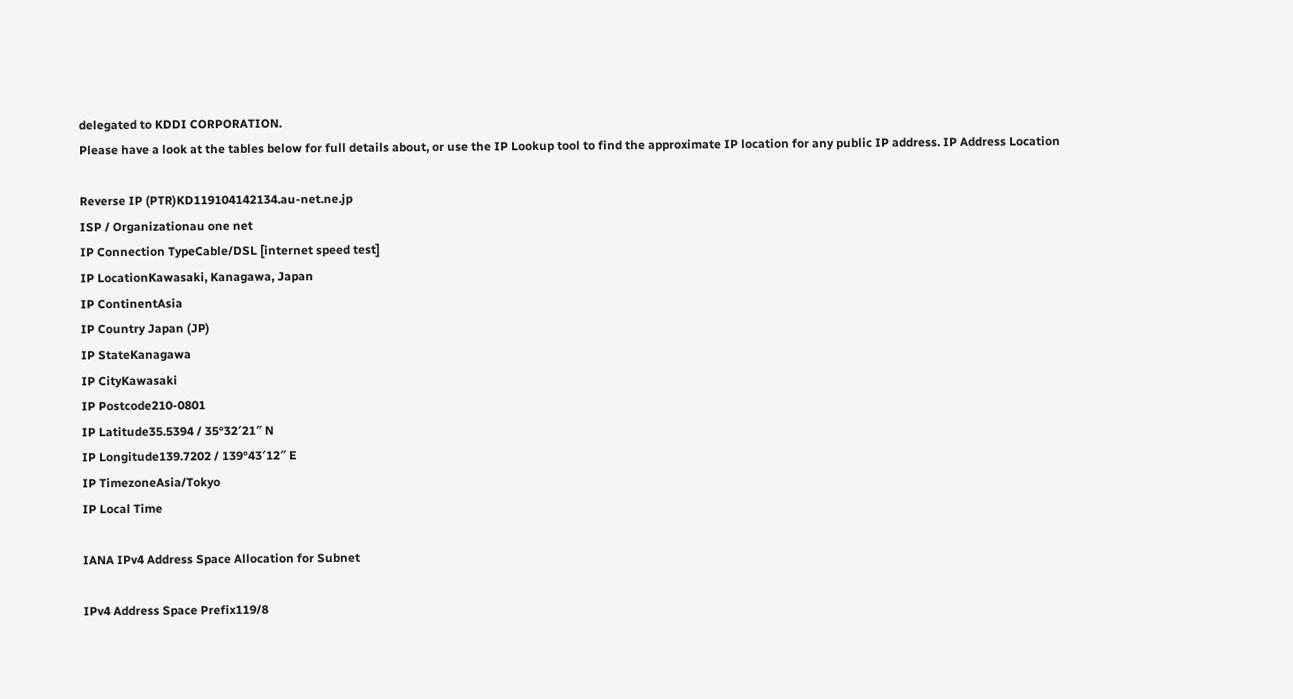delegated to KDDI CORPORATION.
Please have a look at the tables below for full details about, or use the IP Lookup tool to find the approximate IP location for any public IP address. IP Address Location

Reverse IP (PTR)KD119104142134.au-net.ne.jp
ISP / Organizationau one net
IP Connection TypeCable/DSL [internet speed test]
IP LocationKawasaki, Kanagawa, Japan
IP ContinentAsia
IP Country Japan (JP)
IP StateKanagawa
IP CityKawasaki
IP Postcode210-0801
IP Latitude35.5394 / 35°32′21″ N
IP Longitude139.7202 / 139°43′12″ E
IP TimezoneAsia/Tokyo
IP Local Time

IANA IPv4 Address Space Allocation for Subnet

IPv4 Address Space Prefix119/8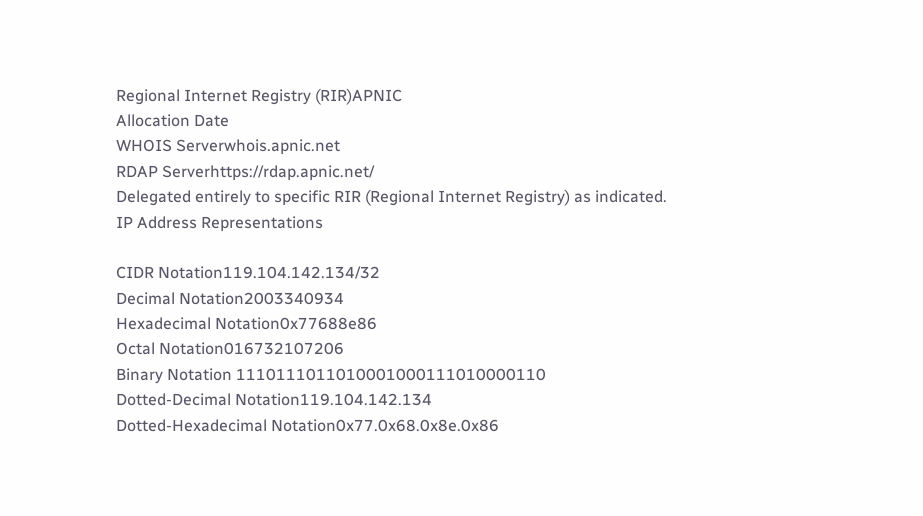Regional Internet Registry (RIR)APNIC
Allocation Date
WHOIS Serverwhois.apnic.net
RDAP Serverhttps://rdap.apnic.net/
Delegated entirely to specific RIR (Regional Internet Registry) as indicated. IP Address Representations

CIDR Notation119.104.142.134/32
Decimal Notation2003340934
Hexadecimal Notation0x77688e86
Octal Notation016732107206
Binary Notation 1110111011010001000111010000110
Dotted-Decimal Notation119.104.142.134
Dotted-Hexadecimal Notation0x77.0x68.0x8e.0x86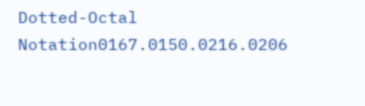Dotted-Octal Notation0167.0150.0216.0206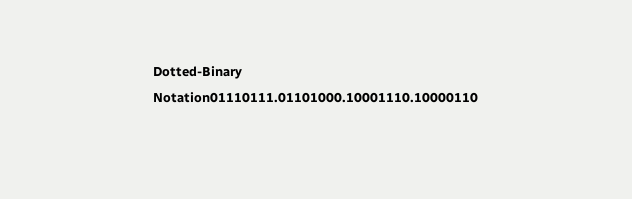Dotted-Binary Notation01110111.01101000.10001110.10000110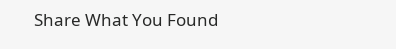Share What You Found